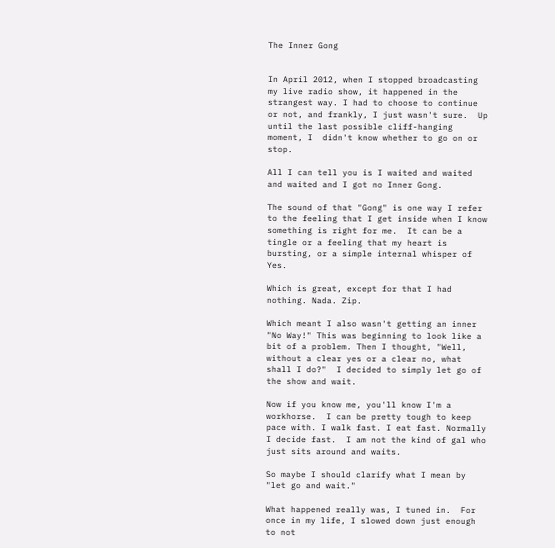The Inner Gong


In April 2012, when I stopped broadcasting my live radio show, it happened in the strangest way. I had to choose to continue or not, and frankly, I just wasn't sure.  Up until the last possible cliff-hanging moment, I  didn't know whether to go on or stop.

All I can tell you is I waited and waited and waited and I got no Inner Gong.

The sound of that "Gong" is one way I refer to the feeling that I get inside when I know something is right for me.  It can be a tingle or a feeling that my heart is bursting, or a simple internal whisper of Yes.

Which is great, except for that I had nothing. Nada. Zip.

Which meant I also wasn't getting an inner "No Way!" This was beginning to look like a bit of a problem. Then I thought, "Well, without a clear yes or a clear no, what shall I do?"  I decided to simply let go of the show and wait.

Now if you know me, you'll know I'm a workhorse.  I can be pretty tough to keep pace with. I walk fast. I eat fast. Normally I decide fast.  I am not the kind of gal who just sits around and waits.

So maybe I should clarify what I mean by "let go and wait."

What happened really was, I tuned in.  For once in my life, I slowed down just enough to not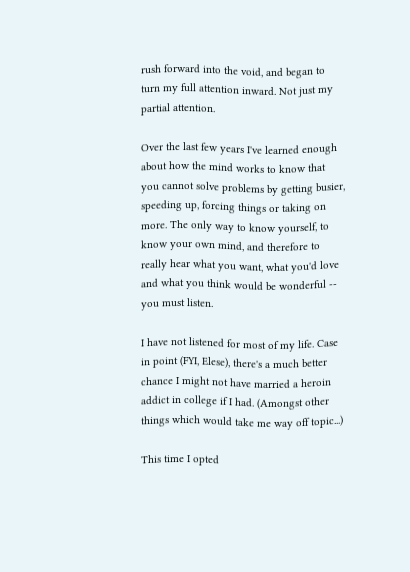rush forward into the void, and began to turn my full attention inward. Not just my partial attention.

Over the last few years I've learned enough about how the mind works to know that you cannot solve problems by getting busier, speeding up, forcing things or taking on more. The only way to know yourself, to know your own mind, and therefore to really hear what you want, what you'd love and what you think would be wonderful -- you must listen.

I have not listened for most of my life. Case in point (FYI, Elese), there's a much better chance I might not have married a heroin addict in college if I had. (Amongst other things which would take me way off topic...)

This time I opted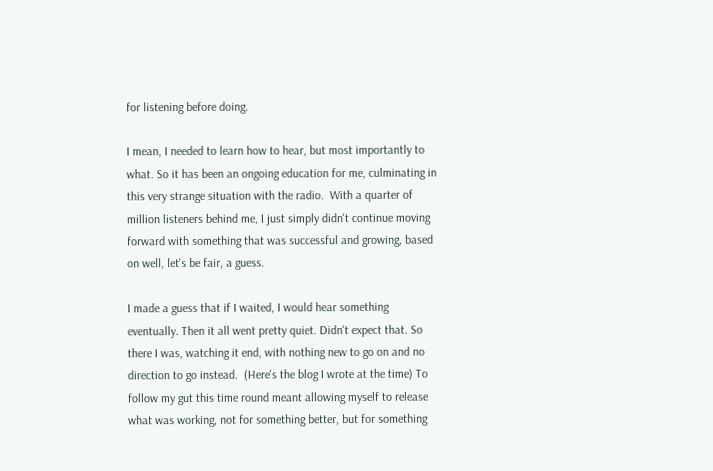for listening before doing.

I mean, I needed to learn how to hear, but most importantly to what. So it has been an ongoing education for me, culminating in this very strange situation with the radio.  With a quarter of million listeners behind me, I just simply didn't continue moving forward with something that was successful and growing, based on well, let's be fair, a guess.

I made a guess that if I waited, I would hear something eventually. Then it all went pretty quiet. Didn't expect that. So there I was, watching it end, with nothing new to go on and no direction to go instead.  (Here's the blog I wrote at the time) To follow my gut this time round meant allowing myself to release what was working, not for something better, but for something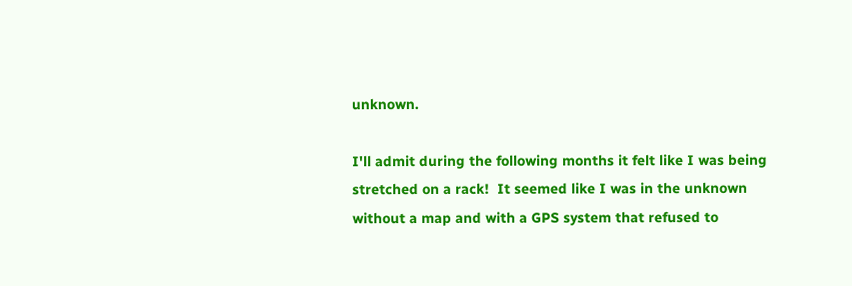unknown.

I'll admit during the following months it felt like I was being stretched on a rack!  It seemed like I was in the unknown without a map and with a GPS system that refused to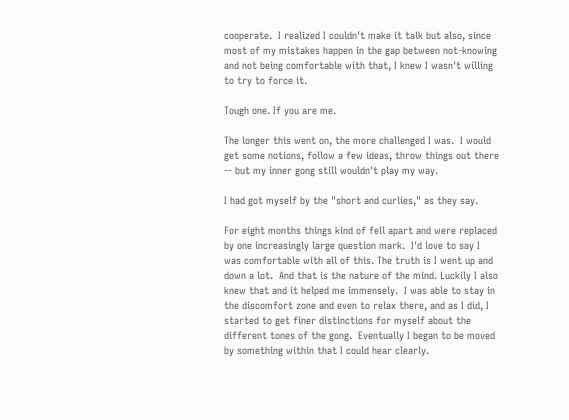cooperate.  I realized I couldn't make it talk but also, since most of my mistakes happen in the gap between not-knowing and not being comfortable with that, I knew I wasn't willing to try to force it.

Tough one. If you are me.

The longer this went on, the more challenged I was.  I would get some notions, follow a few ideas, throw things out there -- but my inner gong still wouldn't play my way.

I had got myself by the "short and curlies," as they say.

For eight months things kind of fell apart and were replaced by one increasingly large question mark.  I'd love to say I was comfortable with all of this. The truth is I went up and down a lot.  And that is the nature of the mind. Luckily I also knew that and it helped me immensely.  I was able to stay in the discomfort zone and even to relax there, and as I did, I started to get finer distinctions for myself about the different tones of the gong.  Eventually I began to be moved by something within that I could hear clearly.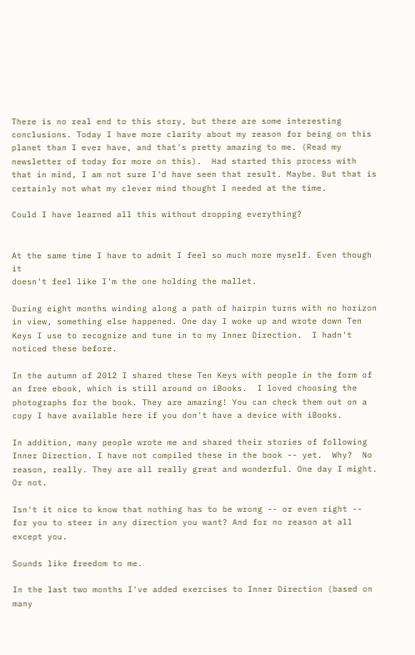There is no real end to this story, but there are some interesting conclusions. Today I have more clarity about my reason for being on this planet than I ever have, and that's pretty amazing to me. (Read my newsletter of today for more on this).  Had started this process with that in mind, I am not sure I'd have seen that result. Maybe. But that is certainly not what my clever mind thought I needed at the time.

Could I have learned all this without dropping everything?


At the same time I have to admit I feel so much more myself. Even though it
doesn't feel like I'm the one holding the mallet.

During eight months winding along a path of hairpin turns with no horizon in view, something else happened. One day I woke up and wrote down Ten Keys I use to recognize and tune in to my Inner Direction.  I hadn't noticed these before.

In the autumn of 2012 I shared these Ten Keys with people in the form of an free ebook, which is still around on iBooks.  I loved choosing the photographs for the book. They are amazing! You can check them out on a copy I have available here if you don't have a device with iBooks.

In addition, many people wrote me and shared their stories of following Inner Direction. I have not compiled these in the book -- yet.  Why?  No reason, really. They are all really great and wonderful. One day I might. Or not.

Isn't it nice to know that nothing has to be wrong -- or even right -- for you to steer in any direction you want? And for no reason at all except you.

Sounds like freedom to me.

In the last two months I've added exercises to Inner Direction (based on many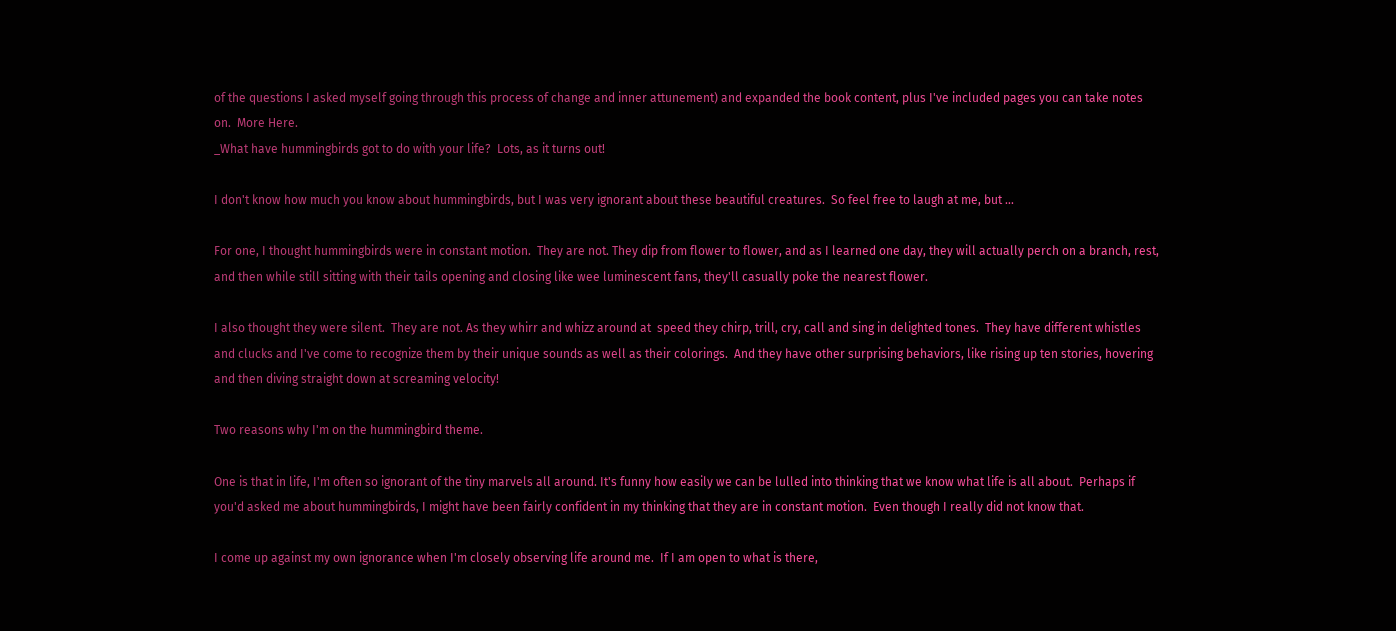of the questions I asked myself going through this process of change and inner attunement) and expanded the book content, plus I've included pages you can take notes on.  More Here.
_What have hummingbirds got to do with your life?  Lots, as it turns out!

I don't know how much you know about hummingbirds, but I was very ignorant about these beautiful creatures.  So feel free to laugh at me, but ...

For one, I thought hummingbirds were in constant motion.  They are not. They dip from flower to flower, and as I learned one day, they will actually perch on a branch, rest, and then while still sitting with their tails opening and closing like wee luminescent fans, they'll casually poke the nearest flower.

I also thought they were silent.  They are not. As they whirr and whizz around at  speed they chirp, trill, cry, call and sing in delighted tones.  They have different whistles and clucks and I've come to recognize them by their unique sounds as well as their colorings.  And they have other surprising behaviors, like rising up ten stories, hovering and then diving straight down at screaming velocity!

Two reasons why I'm on the hummingbird theme.

One is that in life, I'm often so ignorant of the tiny marvels all around. It's funny how easily we can be lulled into thinking that we know what life is all about.  Perhaps if you'd asked me about hummingbirds, I might have been fairly confident in my thinking that they are in constant motion.  Even though I really did not know that.

I come up against my own ignorance when I'm closely observing life around me.  If I am open to what is there,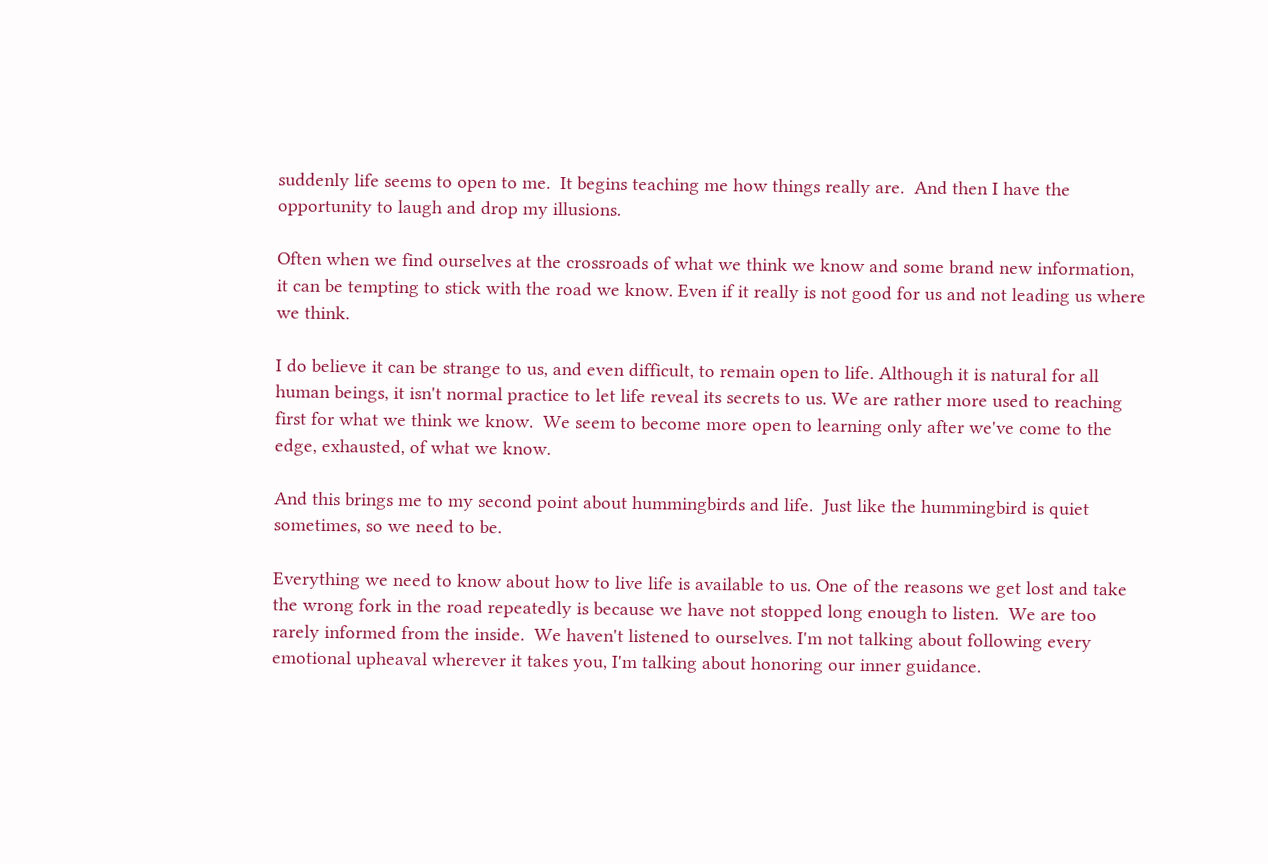suddenly life seems to open to me.  It begins teaching me how things really are.  And then I have the opportunity to laugh and drop my illusions.

Often when we find ourselves at the crossroads of what we think we know and some brand new information, it can be tempting to stick with the road we know. Even if it really is not good for us and not leading us where we think.

I do believe it can be strange to us, and even difficult, to remain open to life. Although it is natural for all human beings, it isn't normal practice to let life reveal its secrets to us. We are rather more used to reaching first for what we think we know.  We seem to become more open to learning only after we've come to the edge, exhausted, of what we know.

And this brings me to my second point about hummingbirds and life.  Just like the hummingbird is quiet sometimes, so we need to be.

Everything we need to know about how to live life is available to us. One of the reasons we get lost and take the wrong fork in the road repeatedly is because we have not stopped long enough to listen.  We are too rarely informed from the inside.  We haven't listened to ourselves. I'm not talking about following every emotional upheaval wherever it takes you, I'm talking about honoring our inner guidance.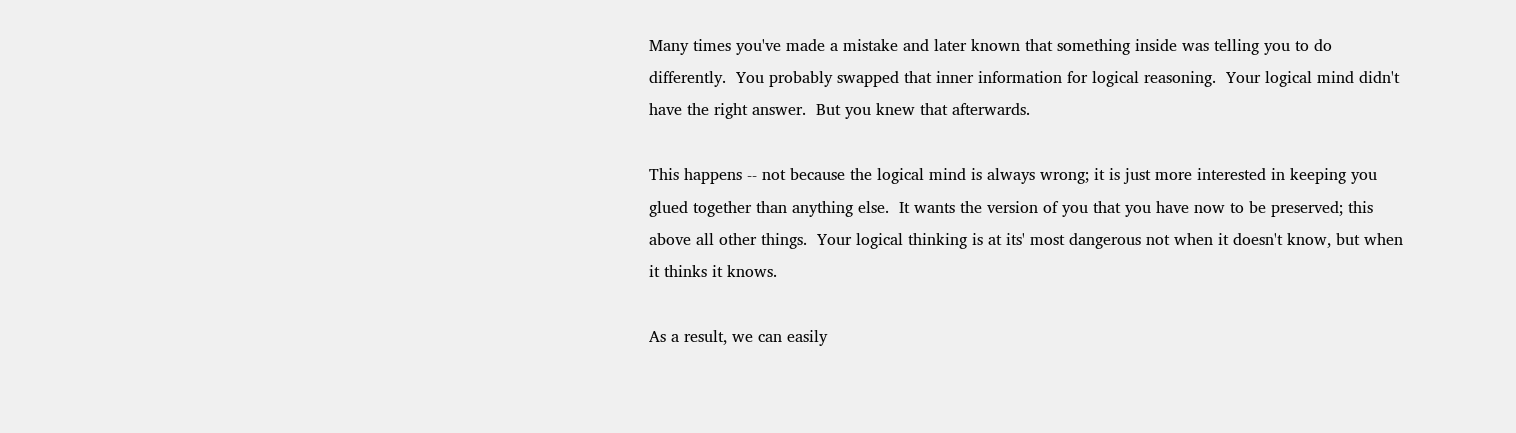Many times you've made a mistake and later known that something inside was telling you to do differently.  You probably swapped that inner information for logical reasoning.  Your logical mind didn't have the right answer.  But you knew that afterwards.

This happens -- not because the logical mind is always wrong; it is just more interested in keeping you glued together than anything else.  It wants the version of you that you have now to be preserved; this above all other things.  Your logical thinking is at its' most dangerous not when it doesn't know, but when it thinks it knows.

As a result, we can easily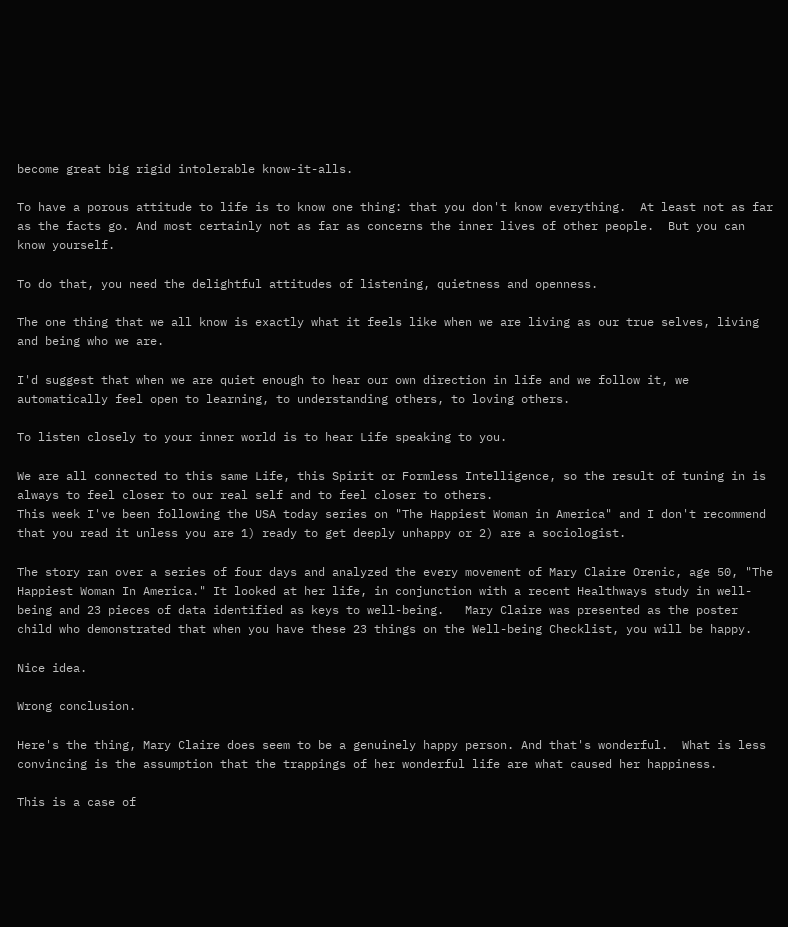become great big rigid intolerable know-it-alls.

To have a porous attitude to life is to know one thing: that you don't know everything.  At least not as far as the facts go. And most certainly not as far as concerns the inner lives of other people.  But you can know yourself.

To do that, you need the delightful attitudes of listening, quietness and openness.

The one thing that we all know is exactly what it feels like when we are living as our true selves, living and being who we are.

I'd suggest that when we are quiet enough to hear our own direction in life and we follow it, we automatically feel open to learning, to understanding others, to loving others.

To listen closely to your inner world is to hear Life speaking to you.

We are all connected to this same Life, this Spirit or Formless Intelligence, so the result of tuning in is always to feel closer to our real self and to feel closer to others.
This week I've been following the USA today series on "The Happiest Woman in America" and I don't recommend that you read it unless you are 1) ready to get deeply unhappy or 2) are a sociologist.

The story ran over a series of four days and analyzed the every movement of Mary Claire Orenic, age 50, "The Happiest Woman In America." It looked at her life, in conjunction with a recent Healthways study in well-being and 23 pieces of data identified as keys to well-being.   Mary Claire was presented as the poster child who demonstrated that when you have these 23 things on the Well-being Checklist, you will be happy.

Nice idea.

Wrong conclusion.

Here's the thing, Mary Claire does seem to be a genuinely happy person. And that's wonderful.  What is less convincing is the assumption that the trappings of her wonderful life are what caused her happiness.

This is a case of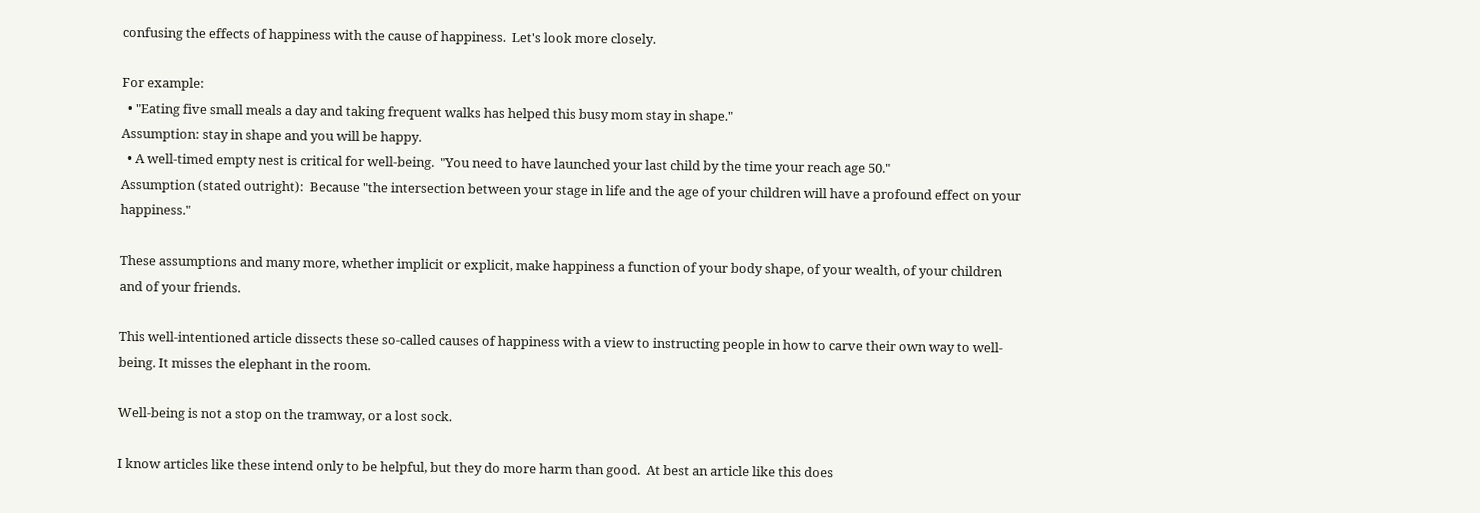confusing the effects of happiness with the cause of happiness.  Let's look more closely.

For example:
  • "Eating five small meals a day and taking frequent walks has helped this busy mom stay in shape."
Assumption: stay in shape and you will be happy.
  • A well-timed empty nest is critical for well-being.  "You need to have launched your last child by the time your reach age 50."
Assumption (stated outright):  Because "the intersection between your stage in life and the age of your children will have a profound effect on your happiness."

These assumptions and many more, whether implicit or explicit, make happiness a function of your body shape, of your wealth, of your children and of your friends.

This well-intentioned article dissects these so-called causes of happiness with a view to instructing people in how to carve their own way to well-being. It misses the elephant in the room.

Well-being is not a stop on the tramway, or a lost sock.

I know articles like these intend only to be helpful, but they do more harm than good.  At best an article like this does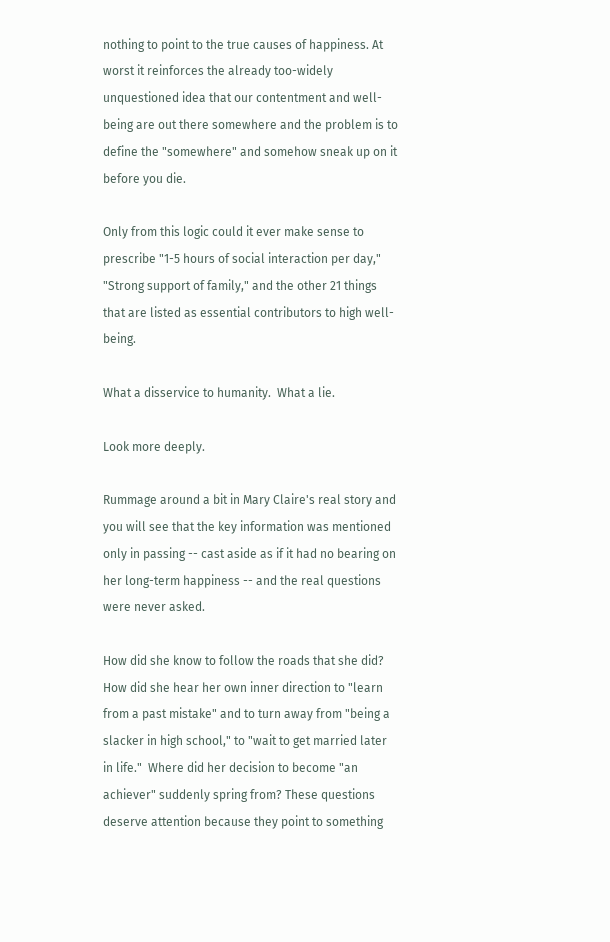nothing to point to the true causes of happiness. At worst it reinforces the already too-widely unquestioned idea that our contentment and well-being are out there somewhere and the problem is to define the "somewhere" and somehow sneak up on it before you die.

Only from this logic could it ever make sense to prescribe "1-5 hours of social interaction per day," "Strong support of family," and the other 21 things that are listed as essential contributors to high well-being.

What a disservice to humanity.  What a lie.

Look more deeply.

Rummage around a bit in Mary Claire's real story and you will see that the key information was mentioned only in passing -- cast aside as if it had no bearing on her long-term happiness -- and the real questions were never asked.

How did she know to follow the roads that she did?  How did she hear her own inner direction to "learn from a past mistake" and to turn away from "being a slacker in high school," to "wait to get married later in life."  Where did her decision to become "an achiever" suddenly spring from? These questions deserve attention because they point to something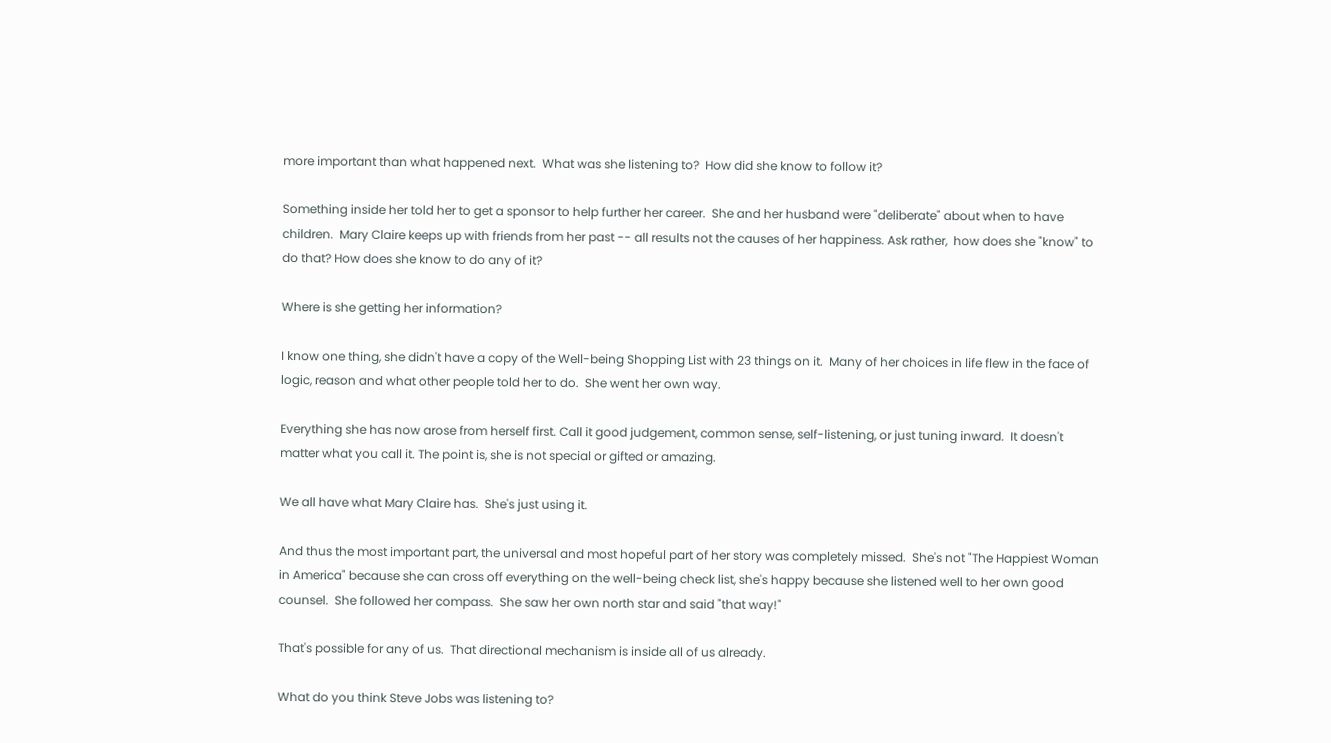more important than what happened next.  What was she listening to?  How did she know to follow it?

Something inside her told her to get a sponsor to help further her career.  She and her husband were "deliberate" about when to have children.  Mary Claire keeps up with friends from her past -- all results not the causes of her happiness. Ask rather,  how does she "know" to do that? How does she know to do any of it?

Where is she getting her information?

I know one thing, she didn't have a copy of the Well-being Shopping List with 23 things on it.  Many of her choices in life flew in the face of logic, reason and what other people told her to do.  She went her own way.

Everything she has now arose from herself first. Call it good judgement, common sense, self-listening, or just tuning inward.  It doesn't matter what you call it. The point is, she is not special or gifted or amazing.

We all have what Mary Claire has.  She's just using it.

And thus the most important part, the universal and most hopeful part of her story was completely missed.  She's not "The Happiest Woman in America" because she can cross off everything on the well-being check list, she's happy because she listened well to her own good counsel.  She followed her compass.  She saw her own north star and said "that way!"

That's possible for any of us.  That directional mechanism is inside all of us already.

What do you think Steve Jobs was listening to?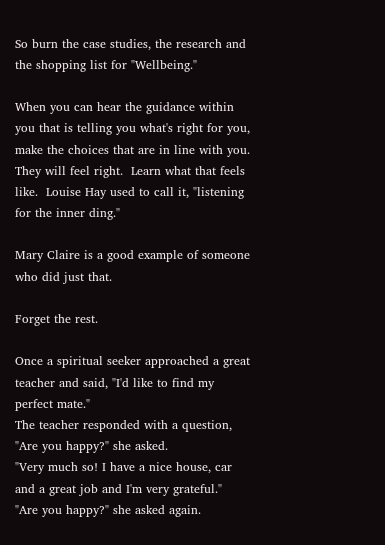So burn the case studies, the research and the shopping list for "Wellbeing."

When you can hear the guidance within you that is telling you what's right for you, make the choices that are in line with you. They will feel right.  Learn what that feels like.  Louise Hay used to call it, "listening for the inner ding."

Mary Claire is a good example of someone who did just that.

Forget the rest.

Once a spiritual seeker approached a great teacher and said, "I'd like to find my perfect mate."
The teacher responded with a question, "Are you happy?" she asked.
"Very much so! I have a nice house, car and a great job and I'm very grateful."
"Are you happy?" she asked again.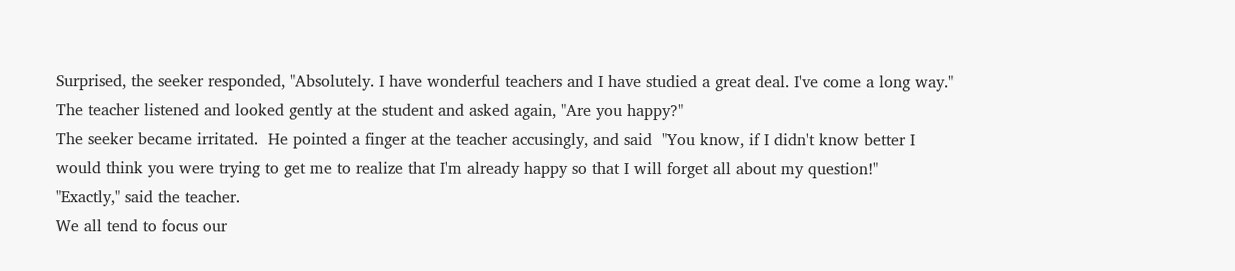Surprised, the seeker responded, "Absolutely. I have wonderful teachers and I have studied a great deal. I've come a long way."
The teacher listened and looked gently at the student and asked again, "Are you happy?"
The seeker became irritated.  He pointed a finger at the teacher accusingly, and said  "You know, if I didn't know better I would think you were trying to get me to realize that I'm already happy so that I will forget all about my question!"
"Exactly," said the teacher.
We all tend to focus our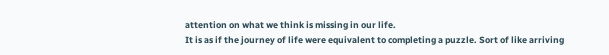attention on what we think is missing in our life.
It is as if the journey of life were equivalent to completing a puzzle. Sort of like arriving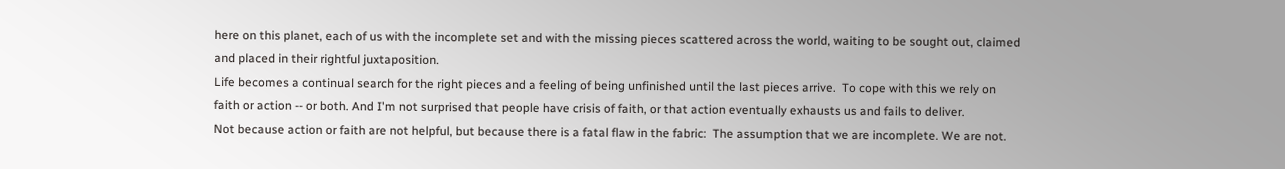here on this planet, each of us with the incomplete set and with the missing pieces scattered across the world, waiting to be sought out, claimed and placed in their rightful juxtaposition.
Life becomes a continual search for the right pieces and a feeling of being unfinished until the last pieces arrive.  To cope with this we rely on faith or action -- or both. And I'm not surprised that people have crisis of faith, or that action eventually exhausts us and fails to deliver.
Not because action or faith are not helpful, but because there is a fatal flaw in the fabric:  The assumption that we are incomplete. We are not.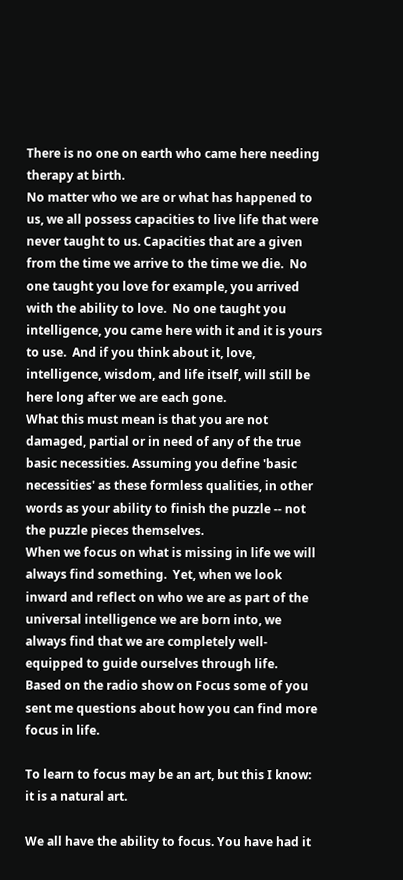There is no one on earth who came here needing therapy at birth.
No matter who we are or what has happened to us, we all possess capacities to live life that were never taught to us. Capacities that are a given from the time we arrive to the time we die.  No one taught you love for example, you arrived with the ability to love.  No one taught you intelligence, you came here with it and it is yours to use.  And if you think about it, love, intelligence, wisdom, and life itself, will still be here long after we are each gone.
What this must mean is that you are not damaged, partial or in need of any of the true basic necessities. Assuming you define 'basic necessities' as these formless qualities, in other words as your ability to finish the puzzle -- not the puzzle pieces themselves.
When we focus on what is missing in life we will always find something.  Yet, when we look inward and reflect on who we are as part of the universal intelligence we are born into, we always find that we are completely well-equipped to guide ourselves through life.
Based on the radio show on Focus some of you sent me questions about how you can find more focus in life.

To learn to focus may be an art, but this I know: it is a natural art.

We all have the ability to focus. You have had it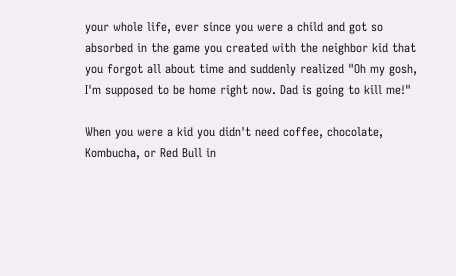your whole life, ever since you were a child and got so absorbed in the game you created with the neighbor kid that you forgot all about time and suddenly realized "Oh my gosh, I'm supposed to be home right now. Dad is going to kill me!"

When you were a kid you didn't need coffee, chocolate, Kombucha, or Red Bull in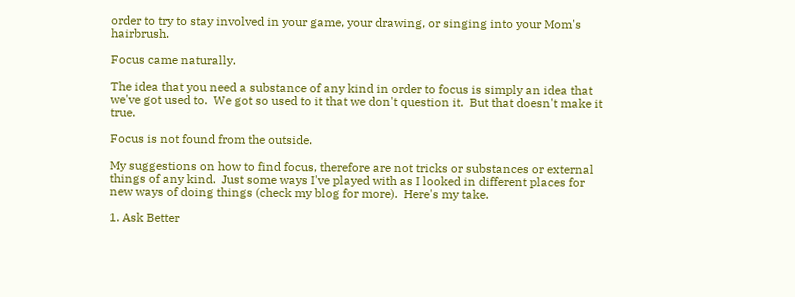order to try to stay involved in your game, your drawing, or singing into your Mom's hairbrush.

Focus came naturally.

The idea that you need a substance of any kind in order to focus is simply an idea that we've got used to.  We got so used to it that we don't question it.  But that doesn't make it true.

Focus is not found from the outside.

My suggestions on how to find focus, therefore are not tricks or substances or external things of any kind.  Just some ways I've played with as I looked in different places for new ways of doing things (check my blog for more).  Here's my take.

1. Ask Better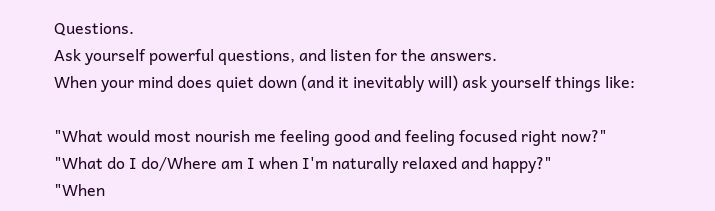Questions.
Ask yourself powerful questions, and listen for the answers.
When your mind does quiet down (and it inevitably will) ask yourself things like:

"What would most nourish me feeling good and feeling focused right now?"
"What do I do/Where am I when I'm naturally relaxed and happy?"
"When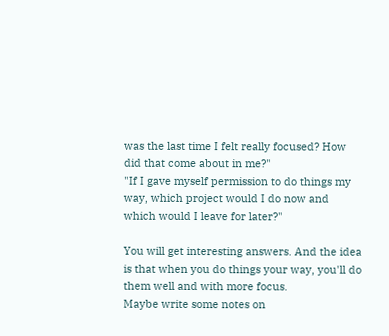was the last time I felt really focused? How did that come about in me?"
"If I gave myself permission to do things my way, which project would I do now and which would I leave for later?"

You will get interesting answers. And the idea is that when you do things your way, you'll do them well and with more focus.
Maybe write some notes on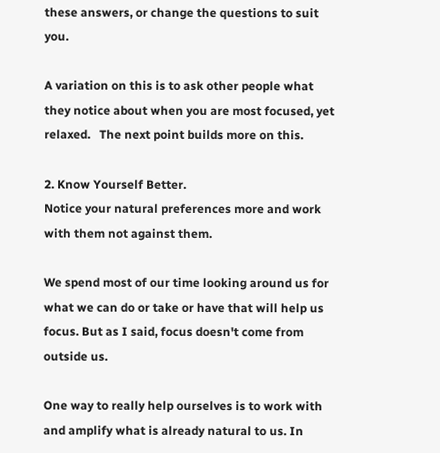these answers, or change the questions to suit you.

A variation on this is to ask other people what they notice about when you are most focused, yet relaxed.   The next point builds more on this.

2. Know Yourself Better.
Notice your natural preferences more and work with them not against them.

We spend most of our time looking around us for what we can do or take or have that will help us focus. But as I said, focus doesn't come from outside us.

One way to really help ourselves is to work with and amplify what is already natural to us. In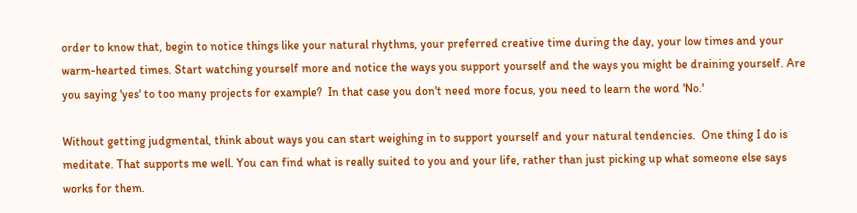order to know that, begin to notice things like your natural rhythms, your preferred creative time during the day, your low times and your warm-hearted times. Start watching yourself more and notice the ways you support yourself and the ways you might be draining yourself. Are you saying 'yes' to too many projects for example?  In that case you don't need more focus, you need to learn the word 'No.'

Without getting judgmental, think about ways you can start weighing in to support yourself and your natural tendencies.  One thing I do is meditate. That supports me well. You can find what is really suited to you and your life, rather than just picking up what someone else says works for them.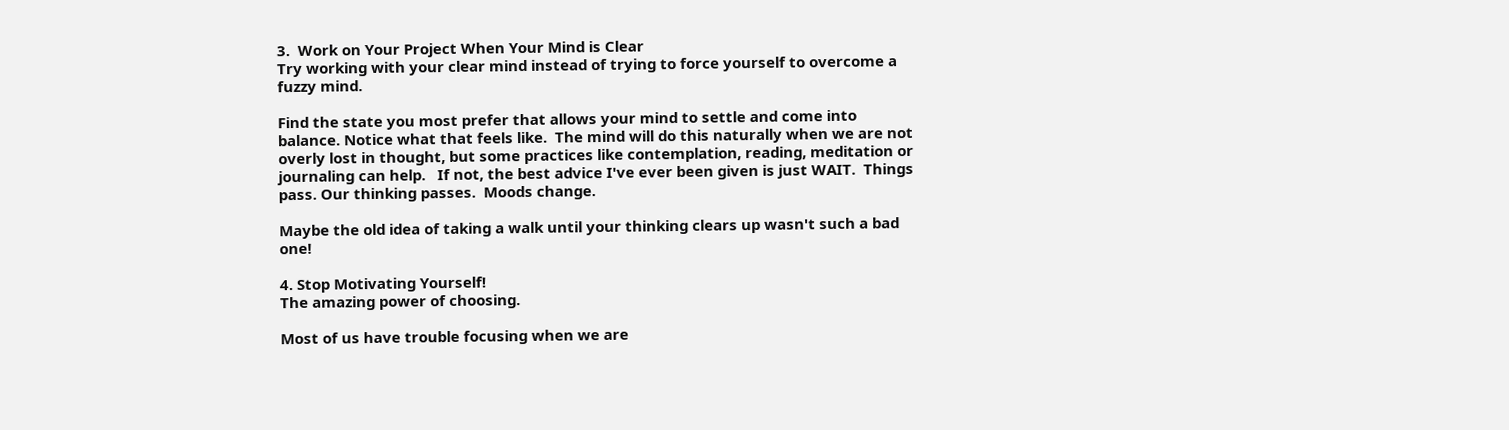3.  Work on Your Project When Your Mind is Clear
Try working with your clear mind instead of trying to force yourself to overcome a fuzzy mind.

Find the state you most prefer that allows your mind to settle and come into balance. Notice what that feels like.  The mind will do this naturally when we are not overly lost in thought, but some practices like contemplation, reading, meditation or journaling can help.   If not, the best advice I've ever been given is just WAIT.  Things pass. Our thinking passes.  Moods change.

Maybe the old idea of taking a walk until your thinking clears up wasn't such a bad one!

4. Stop Motivating Yourself!
The amazing power of choosing.

Most of us have trouble focusing when we are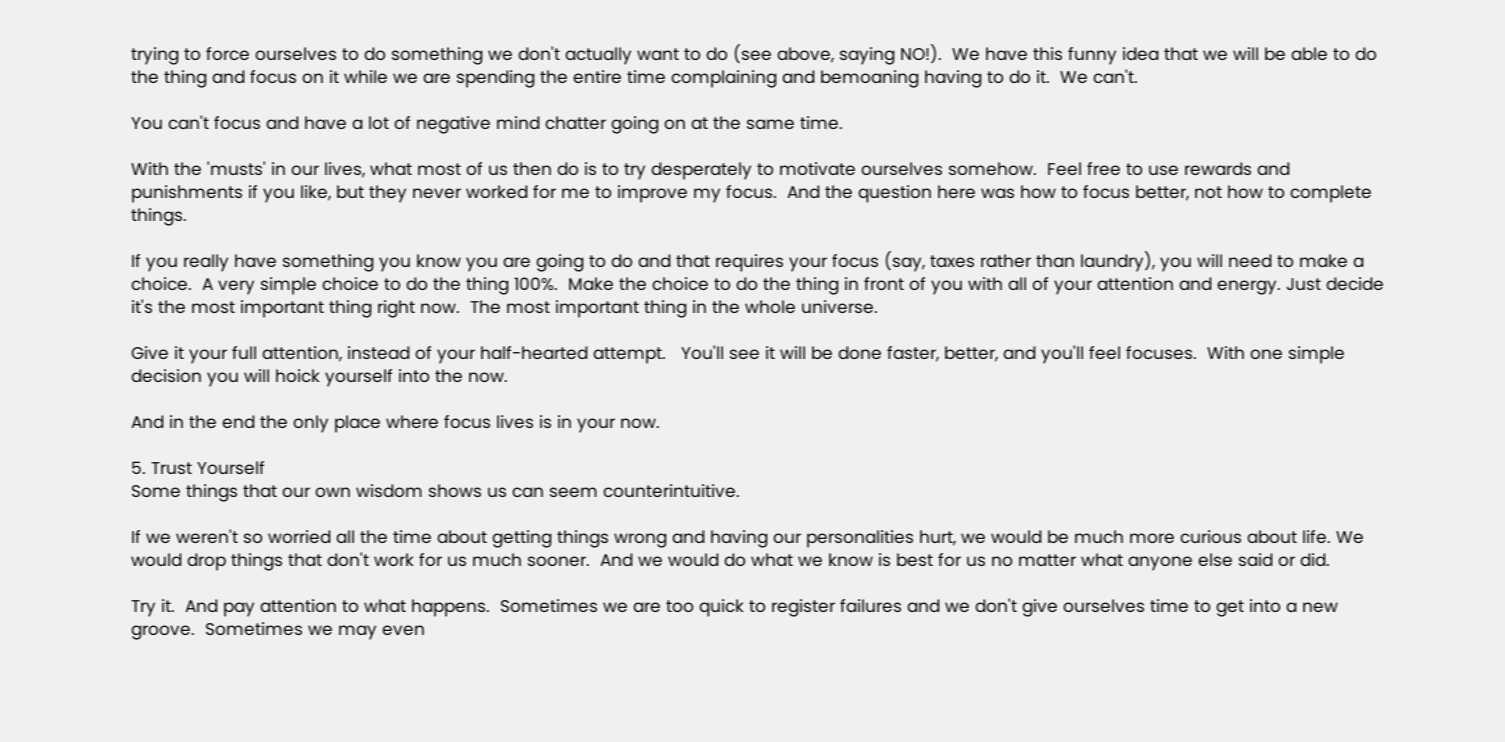trying to force ourselves to do something we don't actually want to do (see above, saying NO!).  We have this funny idea that we will be able to do the thing and focus on it while we are spending the entire time complaining and bemoaning having to do it.  We can't.

You can't focus and have a lot of negative mind chatter going on at the same time.

With the 'musts' in our lives, what most of us then do is to try desperately to motivate ourselves somehow.  Feel free to use rewards and punishments if you like, but they never worked for me to improve my focus.  And the question here was how to focus better, not how to complete things.

If you really have something you know you are going to do and that requires your focus (say, taxes rather than laundry), you will need to make a choice.  A very simple choice to do the thing 100%.  Make the choice to do the thing in front of you with all of your attention and energy. Just decide it's the most important thing right now.  The most important thing in the whole universe.

Give it your full attention, instead of your half-hearted attempt.   You'll see it will be done faster, better, and you'll feel focuses.  With one simple decision you will hoick yourself into the now.

And in the end the only place where focus lives is in your now.

5. Trust Yourself
Some things that our own wisdom shows us can seem counterintuitive.

If we weren't so worried all the time about getting things wrong and having our personalities hurt, we would be much more curious about life. We would drop things that don't work for us much sooner.  And we would do what we know is best for us no matter what anyone else said or did.

Try it.  And pay attention to what happens.  Sometimes we are too quick to register failures and we don't give ourselves time to get into a new groove.  Sometimes we may even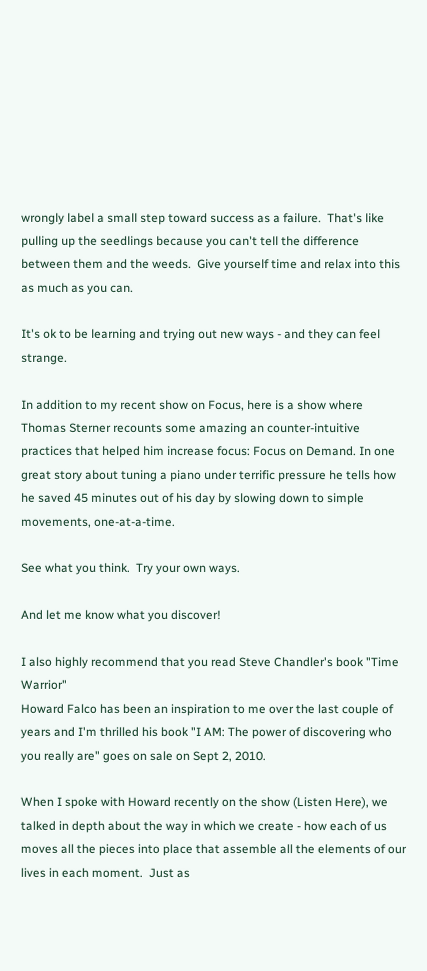wrongly label a small step toward success as a failure.  That's like pulling up the seedlings because you can't tell the difference between them and the weeds.  Give yourself time and relax into this as much as you can.

It's ok to be learning and trying out new ways - and they can feel strange.

In addition to my recent show on Focus, here is a show where Thomas Sterner recounts some amazing an counter-intuitive practices that helped him increase focus: Focus on Demand. In one great story about tuning a piano under terrific pressure he tells how he saved 45 minutes out of his day by slowing down to simple movements, one-at-a-time.

See what you think.  Try your own ways.

And let me know what you discover!

I also highly recommend that you read Steve Chandler's book "Time Warrior"
Howard Falco has been an inspiration to me over the last couple of years and I'm thrilled his book "I AM: The power of discovering who you really are" goes on sale on Sept 2, 2010.

When I spoke with Howard recently on the show (Listen Here), we talked in depth about the way in which we create - how each of us moves all the pieces into place that assemble all the elements of our lives in each moment.  Just as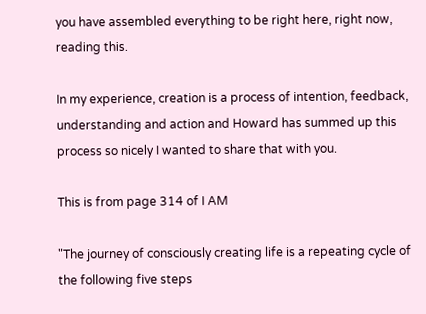you have assembled everything to be right here, right now, reading this.

In my experience, creation is a process of intention, feedback, understanding and action and Howard has summed up this process so nicely I wanted to share that with you.

This is from page 314 of I AM

"The journey of consciously creating life is a repeating cycle of the following five steps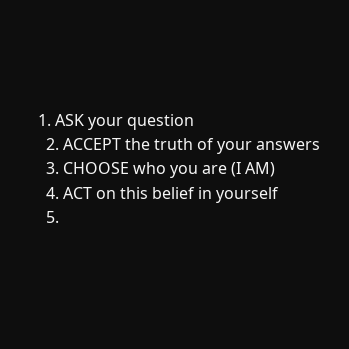1. ASK your question
  2. ACCEPT the truth of your answers
  3. CHOOSE who you are (I AM)
  4. ACT on this belief in yourself
  5.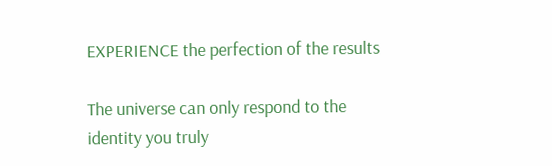EXPERIENCE the perfection of the results

The universe can only respond to the identity you truly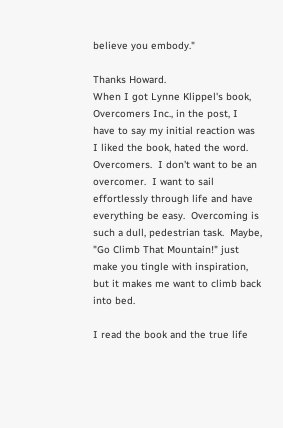believe you embody."

Thanks Howard.
When I got Lynne Klippel's book, Overcomers Inc., in the post, I have to say my initial reaction was I liked the book, hated the word.  Overcomers.  I don't want to be an overcomer.  I want to sail effortlessly through life and have everything be easy.  Overcoming is such a dull, pedestrian task.  Maybe, "Go Climb That Mountain!" just make you tingle with inspiration, but it makes me want to climb back into bed.

I read the book and the true life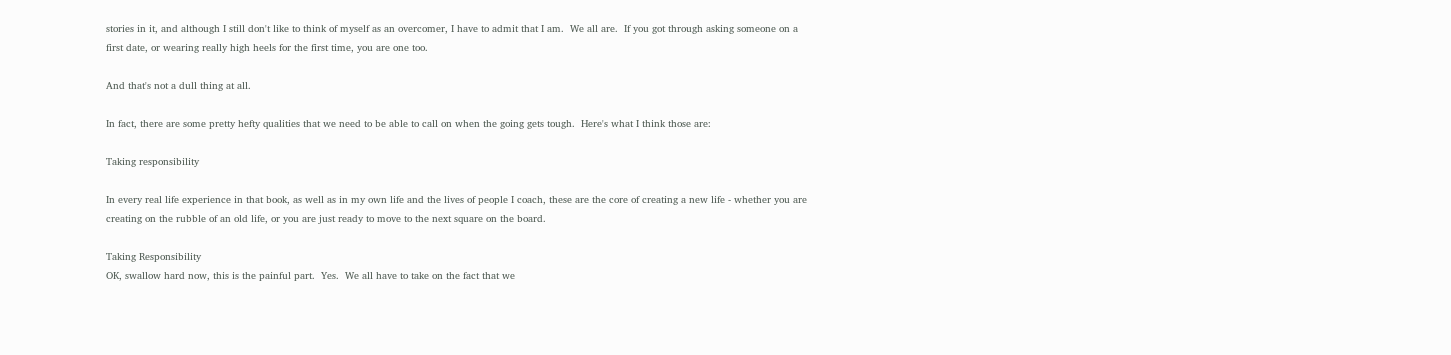stories in it, and although I still don't like to think of myself as an overcomer, I have to admit that I am.  We all are.  If you got through asking someone on a first date, or wearing really high heels for the first time, you are one too.

And that's not a dull thing at all.

In fact, there are some pretty hefty qualities that we need to be able to call on when the going gets tough.  Here's what I think those are:

Taking responsibility

In every real life experience in that book, as well as in my own life and the lives of people I coach, these are the core of creating a new life - whether you are creating on the rubble of an old life, or you are just ready to move to the next square on the board.

Taking Responsibility
OK, swallow hard now, this is the painful part.  Yes.  We all have to take on the fact that we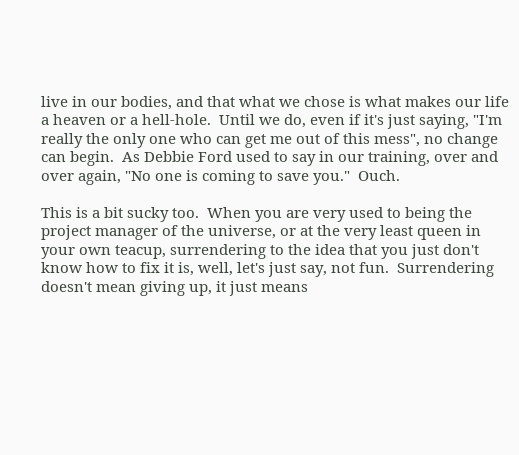live in our bodies, and that what we chose is what makes our life a heaven or a hell-hole.  Until we do, even if it's just saying, "I'm really the only one who can get me out of this mess", no change can begin.  As Debbie Ford used to say in our training, over and over again, "No one is coming to save you."  Ouch.

This is a bit sucky too.  When you are very used to being the project manager of the universe, or at the very least queen in your own teacup, surrendering to the idea that you just don't know how to fix it is, well, let's just say, not fun.  Surrendering doesn't mean giving up, it just means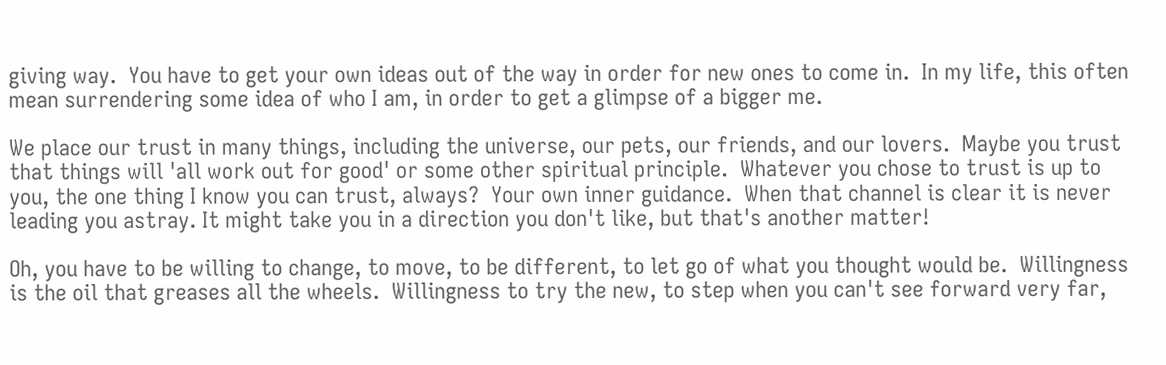giving way.  You have to get your own ideas out of the way in order for new ones to come in.  In my life, this often mean surrendering some idea of who I am, in order to get a glimpse of a bigger me.

We place our trust in many things, including the universe, our pets, our friends, and our lovers.  Maybe you trust that things will 'all work out for good' or some other spiritual principle.  Whatever you chose to trust is up to you, the one thing I know you can trust, always?  Your own inner guidance.  When that channel is clear it is never leading you astray. It might take you in a direction you don't like, but that's another matter!

Oh, you have to be willing to change, to move, to be different, to let go of what you thought would be.  Willingness is the oil that greases all the wheels.  Willingness to try the new, to step when you can't see forward very far,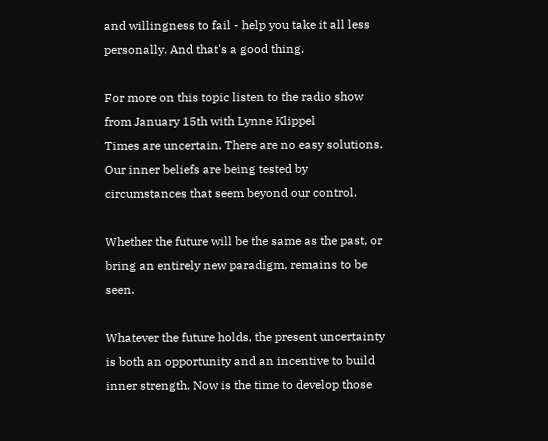and willingness to fail - help you take it all less personally. And that's a good thing.

For more on this topic listen to the radio show from January 15th with Lynne Klippel
Times are uncertain. There are no easy solutions. Our inner beliefs are being tested by circumstances that seem beyond our control.

Whether the future will be the same as the past, or bring an entirely new paradigm, remains to be seen.

Whatever the future holds, the present uncertainty is both an opportunity and an incentive to build inner strength. Now is the time to develop those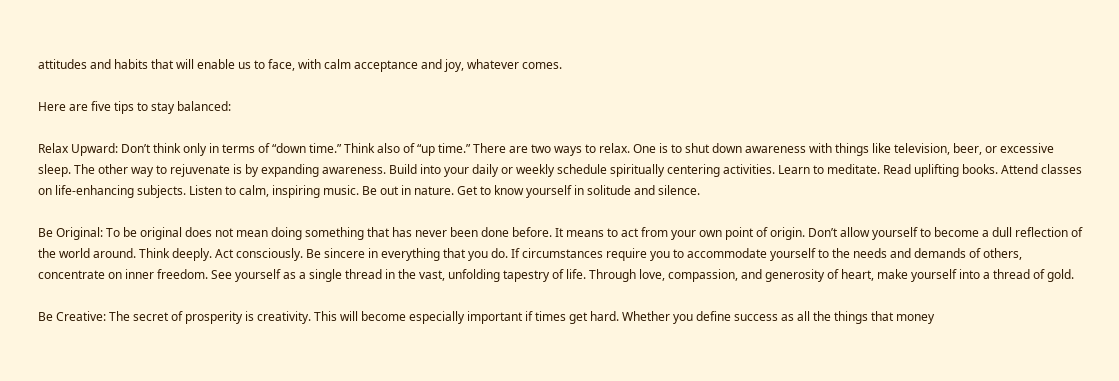attitudes and habits that will enable us to face, with calm acceptance and joy, whatever comes.

Here are five tips to stay balanced:

Relax Upward: Don’t think only in terms of “down time.” Think also of “up time.” There are two ways to relax. One is to shut down awareness with things like television, beer, or excessive sleep. The other way to rejuvenate is by expanding awareness. Build into your daily or weekly schedule spiritually centering activities. Learn to meditate. Read uplifting books. Attend classes on life-enhancing subjects. Listen to calm, inspiring music. Be out in nature. Get to know yourself in solitude and silence.

Be Original: To be original does not mean doing something that has never been done before. It means to act from your own point of origin. Don’t allow yourself to become a dull reflection of the world around. Think deeply. Act consciously. Be sincere in everything that you do. If circumstances require you to accommodate yourself to the needs and demands of others, concentrate on inner freedom. See yourself as a single thread in the vast, unfolding tapestry of life. Through love, compassion, and generosity of heart, make yourself into a thread of gold.

Be Creative: The secret of prosperity is creativity. This will become especially important if times get hard. Whether you define success as all the things that money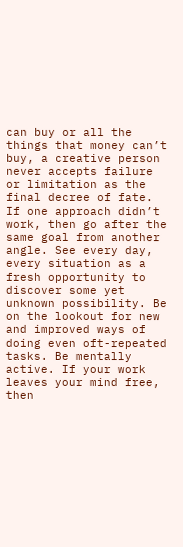can buy or all the things that money can’t buy, a creative person never accepts failure or limitation as the final decree of fate. If one approach didn’t work, then go after the same goal from another angle. See every day, every situation as a fresh opportunity to discover some yet unknown possibility. Be on the lookout for new and improved ways of doing even oft-repeated tasks. Be mentally active. If your work leaves your mind free, then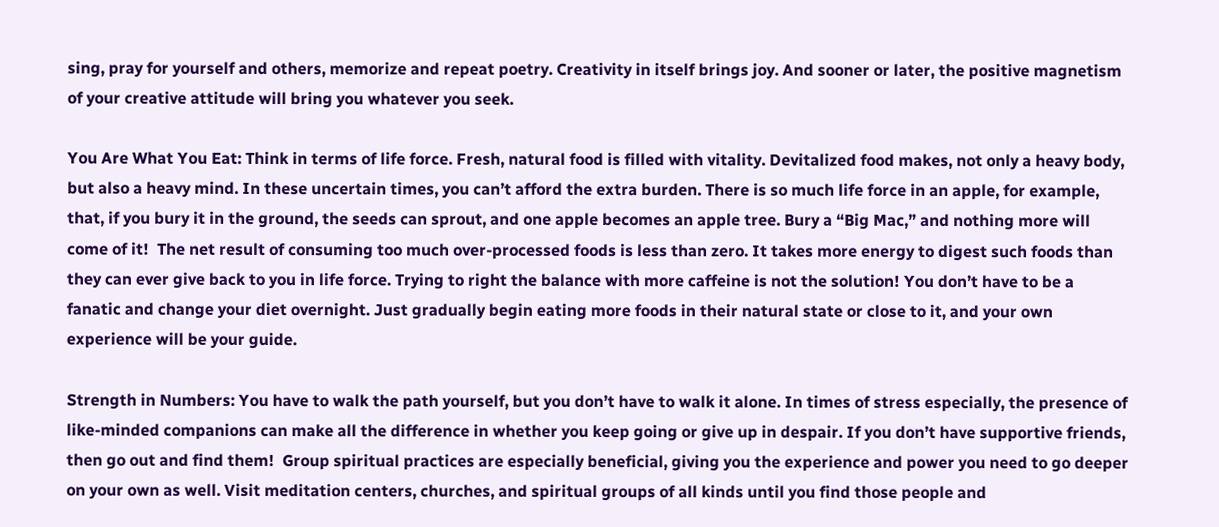sing, pray for yourself and others, memorize and repeat poetry. Creativity in itself brings joy. And sooner or later, the positive magnetism of your creative attitude will bring you whatever you seek.

You Are What You Eat: Think in terms of life force. Fresh, natural food is filled with vitality. Devitalized food makes, not only a heavy body, but also a heavy mind. In these uncertain times, you can’t afford the extra burden. There is so much life force in an apple, for example, that, if you bury it in the ground, the seeds can sprout, and one apple becomes an apple tree. Bury a “Big Mac,” and nothing more will come of it!  The net result of consuming too much over-processed foods is less than zero. It takes more energy to digest such foods than they can ever give back to you in life force. Trying to right the balance with more caffeine is not the solution! You don’t have to be a fanatic and change your diet overnight. Just gradually begin eating more foods in their natural state or close to it, and your own experience will be your guide.

Strength in Numbers: You have to walk the path yourself, but you don’t have to walk it alone. In times of stress especially, the presence of like-minded companions can make all the difference in whether you keep going or give up in despair. If you don’t have supportive friends, then go out and find them!  Group spiritual practices are especially beneficial, giving you the experience and power you need to go deeper on your own as well. Visit meditation centers, churches, and spiritual groups of all kinds until you find those people and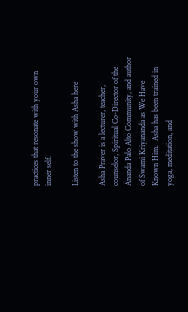practices that resonate with your own inner self.

Listen to the show with Asha here

Asha Praver is a lecturer, teacher, counselor, Spiritual Co-Director of the Ananda Palo Alto Community, and author of Swami Kriyananda as We Have Known Him.  Asha has been trained in yoga, meditation, and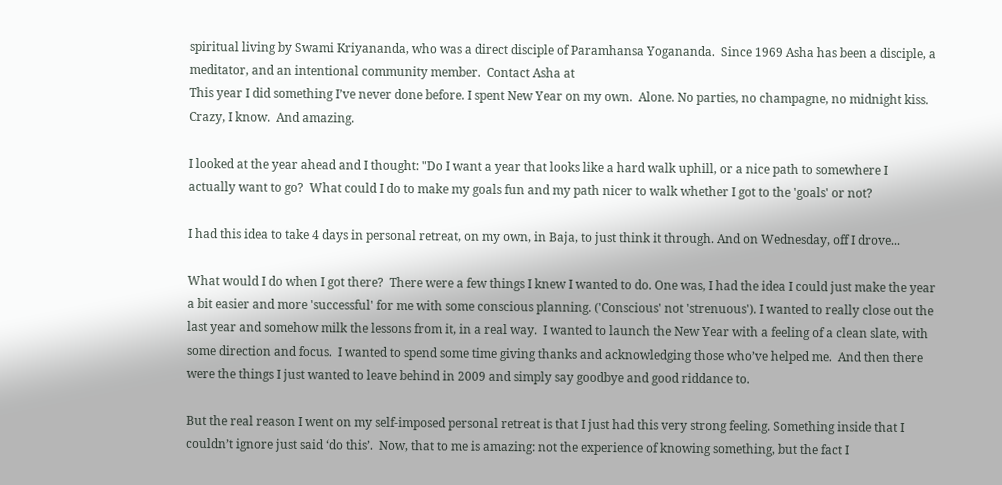spiritual living by Swami Kriyananda, who was a direct disciple of Paramhansa Yogananda.  Since 1969 Asha has been a disciple, a meditator, and an intentional community member.  Contact Asha at
This year I did something I’ve never done before. I spent New Year on my own.  Alone. No parties, no champagne, no midnight kiss.   Crazy, I know.  And amazing.

I looked at the year ahead and I thought: "Do I want a year that looks like a hard walk uphill, or a nice path to somewhere I actually want to go?  What could I do to make my goals fun and my path nicer to walk whether I got to the 'goals' or not?

I had this idea to take 4 days in personal retreat, on my own, in Baja, to just think it through. And on Wednesday, off I drove...

What would I do when I got there?  There were a few things I knew I wanted to do. One was, I had the idea I could just make the year a bit easier and more 'successful' for me with some conscious planning. ('Conscious' not 'strenuous'). I wanted to really close out the last year and somehow milk the lessons from it, in a real way.  I wanted to launch the New Year with a feeling of a clean slate, with some direction and focus.  I wanted to spend some time giving thanks and acknowledging those who’ve helped me.  And then there were the things I just wanted to leave behind in 2009 and simply say goodbye and good riddance to.

But the real reason I went on my self-imposed personal retreat is that I just had this very strong feeling. Something inside that I couldn’t ignore just said ‘do this’.  Now, that to me is amazing: not the experience of knowing something, but the fact I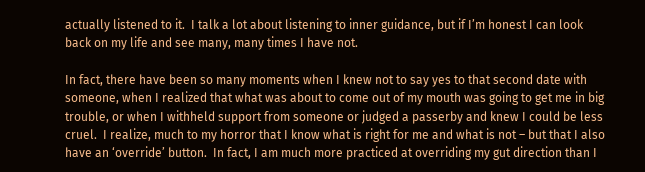actually listened to it.  I talk a lot about listening to inner guidance, but if I’m honest I can look back on my life and see many, many times I have not.

In fact, there have been so many moments when I knew not to say yes to that second date with someone, when I realized that what was about to come out of my mouth was going to get me in big trouble, or when I withheld support from someone or judged a passerby and knew I could be less cruel.  I realize, much to my horror that I know what is right for me and what is not – but that I also have an ‘override’ button.  In fact, I am much more practiced at overriding my gut direction than I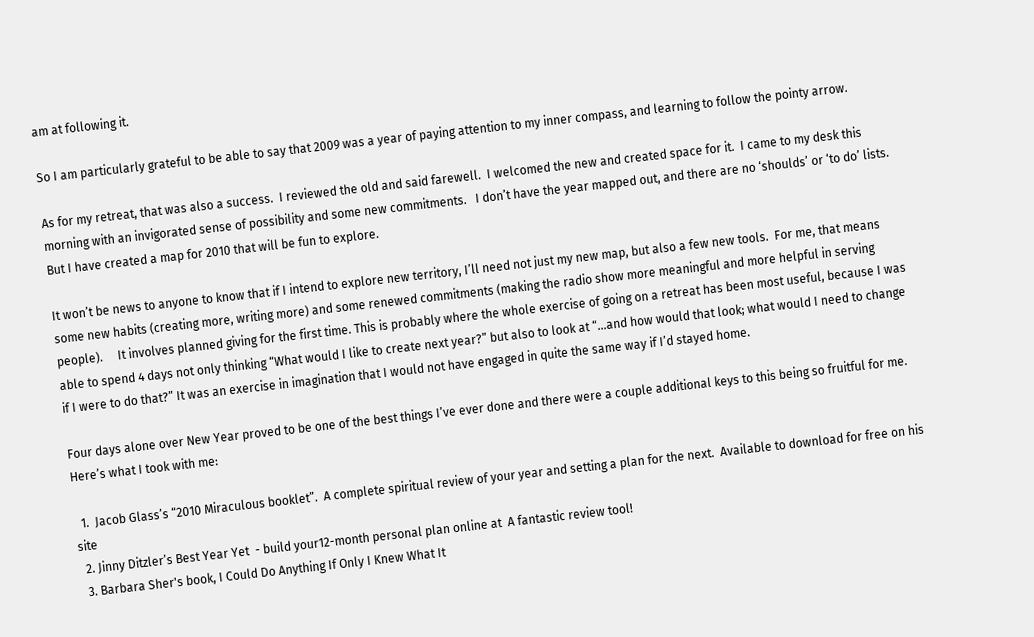am at following it.

So I am particularly grateful to be able to say that 2009 was a year of paying attention to my inner compass, and learning to follow the pointy arrow.

As for my retreat, that was also a success.  I reviewed the old and said farewell.  I welcomed the new and created space for it.  I came to my desk this morning with an invigorated sense of possibility and some new commitments.   I don’t have the year mapped out, and there are no ‘shoulds’ or ‘to do’ lists.  But I have created a map for 2010 that will be fun to explore.

It won’t be news to anyone to know that if I intend to explore new territory, I’ll need not just my new map, but also a few new tools.  For me, that means some new habits (creating more, writing more) and some renewed commitments (making the radio show more meaningful and more helpful in serving people).     It involves planned giving for the first time. This is probably where the whole exercise of going on a retreat has been most useful, because I was able to spend 4 days not only thinking “What would I like to create next year?” but also to look at “…and how would that look; what would I need to change if I were to do that?” It was an exercise in imagination that I would not have engaged in quite the same way if I’d stayed home.

Four days alone over New Year proved to be one of the best things I’ve ever done and there were a couple additional keys to this being so fruitful for me.  Here’s what I took with me:

  1.  Jacob Glass’s “2010 Miraculous booklet”.  A complete spiritual review of your year and setting a plan for the next.  Available to download for free on his site
  2. Jinny Ditzler’s Best Year Yet  - build your12-month personal plan online at  A fantastic review tool!
  3. Barbara Sher's book, I Could Do Anything If Only I Knew What It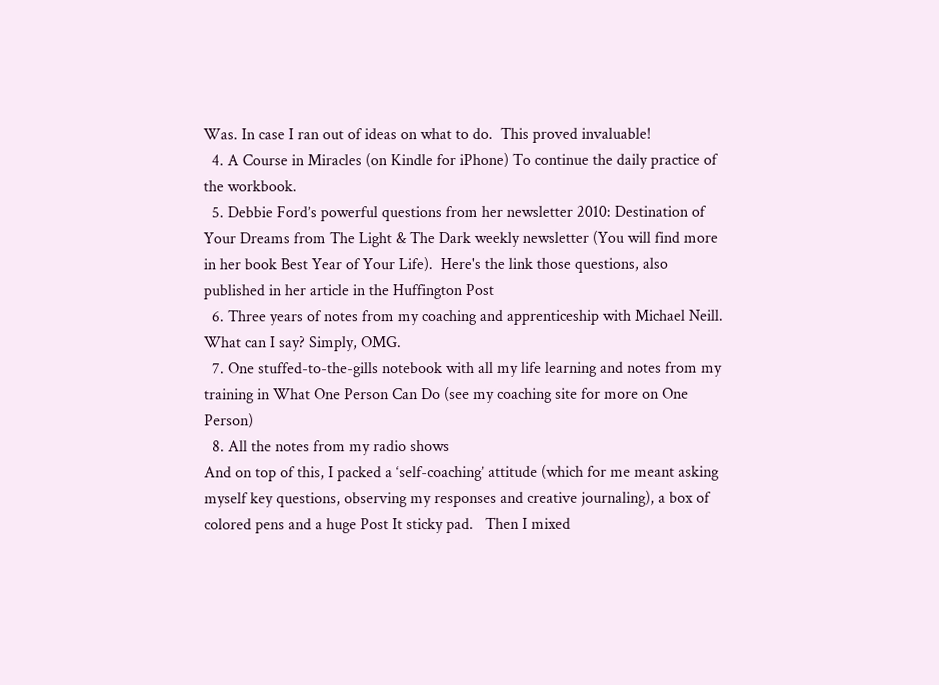Was. In case I ran out of ideas on what to do.  This proved invaluable!
  4. A Course in Miracles (on Kindle for iPhone) To continue the daily practice of the workbook.
  5. Debbie Ford’s powerful questions from her newsletter 2010: Destination of Your Dreams from The Light & The Dark weekly newsletter (You will find more in her book Best Year of Your Life).  Here's the link those questions, also published in her article in the Huffington Post
  6. Three years of notes from my coaching and apprenticeship with Michael Neill.  What can I say? Simply, OMG.
  7. One stuffed-to-the-gills notebook with all my life learning and notes from my training in What One Person Can Do (see my coaching site for more on One Person)
  8. All the notes from my radio shows
And on top of this, I packed a ‘self-coaching’ attitude (which for me meant asking myself key questions, observing my responses and creative journaling), a box of colored pens and a huge Post It sticky pad.   Then I mixed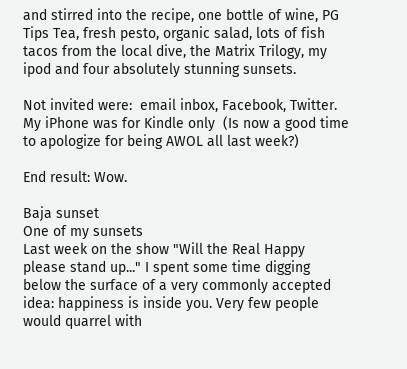and stirred into the recipe, one bottle of wine, PG Tips Tea, fresh pesto, organic salad, lots of fish tacos from the local dive, the Matrix Trilogy, my ipod and four absolutely stunning sunsets.

Not invited were:  email inbox, Facebook, Twitter.  My iPhone was for Kindle only  (Is now a good time to apologize for being AWOL all last week?)

End result: Wow.

Baja sunset
One of my sunsets
Last week on the show "Will the Real Happy please stand up..." I spent some time digging below the surface of a very commonly accepted idea: happiness is inside you. Very few people would quarrel with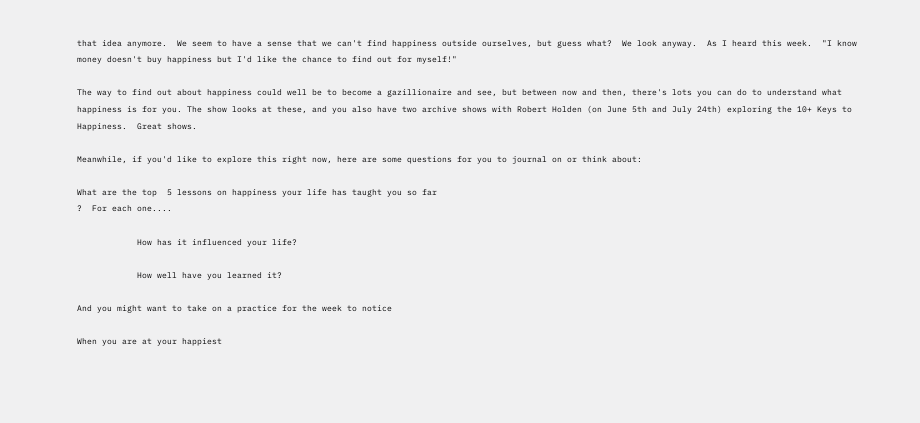that idea anymore.  We seem to have a sense that we can't find happiness outside ourselves, but guess what?  We look anyway.  As I heard this week.  "I know money doesn't buy happiness but I'd like the chance to find out for myself!"

The way to find out about happiness could well be to become a gazillionaire and see, but between now and then, there's lots you can do to understand what happiness is for you. The show looks at these, and you also have two archive shows with Robert Holden (on June 5th and July 24th) exploring the 10+ Keys to Happiness.  Great shows.

Meanwhile, if you'd like to explore this right now, here are some questions for you to journal on or think about:

What are the top  5 lessons on happiness your life has taught you so far
?  For each one....

            How has it influenced your life?

            How well have you learned it?

And you might want to take on a practice for the week to notice

When you are at your happiest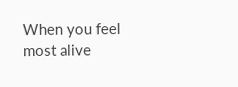When you feel most alive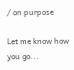/ on purpose

Let me know how you go...